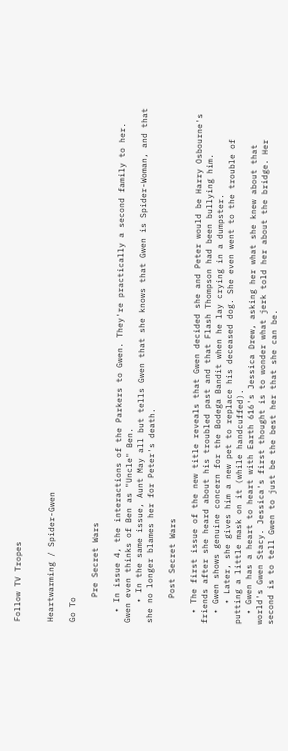Follow TV Tropes


Heartwarming / Spider-Gwen

Go To

     Pre Secret Wars

  • In issue 4, the interactions of the Parkers to Gwen. They're practically a second family to her. Gwen even thinks of Ben as "Uncle" Ben.
    • In the same issue, Aunt May all but tells Gwen that she knows that Gwen is Spider-Woman, and that she no longer blames her for Peter's death.

     Post Secret Wars

  • The first issue of the new title reveals that Gwen decided she and Peter would be Harry Osbourne's friends after she heard about his troubled past and that Flash Thompson had been bullying him.
  • Gwen shows genuine concern for the Bodega Bandit when he lay crying in a dumpster.
    • Later, she gives him a new pet to replace his deceased dog. She even went to the trouble of putting a little mask on it (while handcuffed).
  • Gwen has a heart to heart with Earth 616's Jessica Drew, asking her what she knew about that world's Gwen Stacy. Jessica's first thought is to wonder what jerk told her about the bridge. Her second is to tell Gwen to just be the best her that she can be.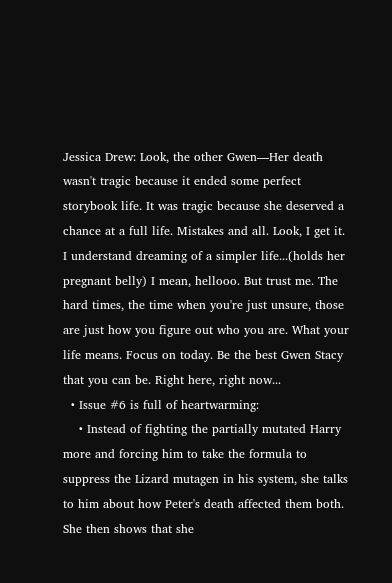Jessica Drew: Look, the other Gwen—Her death wasn't tragic because it ended some perfect storybook life. It was tragic because she deserved a chance at a full life. Mistakes and all. Look, I get it. I understand dreaming of a simpler life...(holds her pregnant belly) I mean, hellooo. But trust me. The hard times, the time when you're just unsure, those are just how you figure out who you are. What your life means. Focus on today. Be the best Gwen Stacy that you can be. Right here, right now...
  • Issue #6 is full of heartwarming:
    • Instead of fighting the partially mutated Harry more and forcing him to take the formula to suppress the Lizard mutagen in his system, she talks to him about how Peter's death affected them both. She then shows that she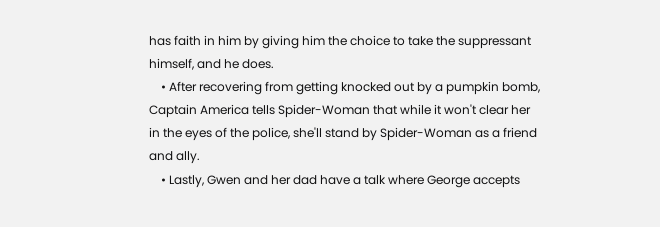has faith in him by giving him the choice to take the suppressant himself, and he does.
    • After recovering from getting knocked out by a pumpkin bomb, Captain America tells Spider-Woman that while it won't clear her in the eyes of the police, she'll stand by Spider-Woman as a friend and ally.
    • Lastly, Gwen and her dad have a talk where George accepts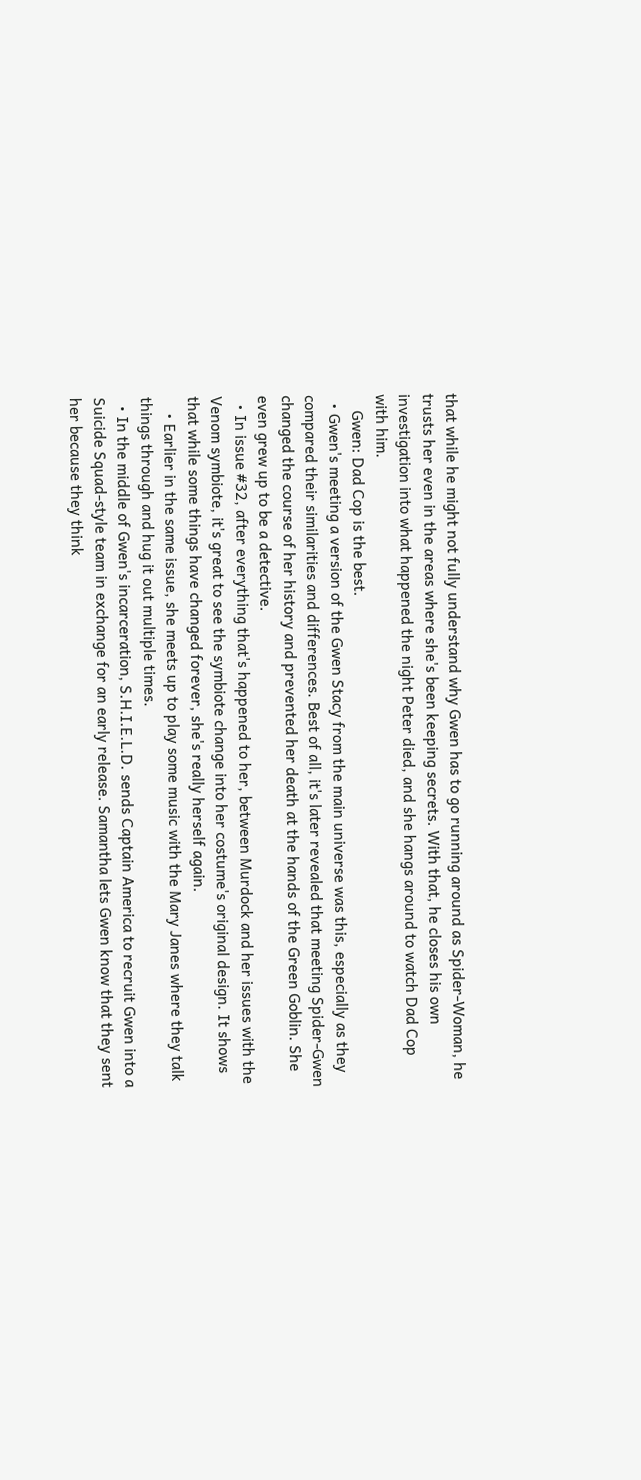that while he might not fully understand why Gwen has to go running around as Spider-Woman, he trusts her even in the areas where she's been keeping secrets. With that, he closes his own investigation into what happened the night Peter died, and she hangs around to watch Dad Cop with him.
    Gwen: Dad Cop is the best.
  • Gwen's meeting a version of the Gwen Stacy from the main universe was this, especially as they compared their similarities and differences. Best of all, it's later revealed that meeting Spider-Gwen changed the course of her history and prevented her death at the hands of the Green Goblin. She even grew up to be a detective.
  • In issue #32, after everything that's happened to her, between Murdock and her issues with the Venom symbiote, it's great to see the symbiote change into her costume's original design. It shows that while some things have changed forever, she's really herself again.
    • Earlier in the same issue, she meets up to play some music with the Mary Janes where they talk things through and hug it out multiple times.
  • In the middle of Gwen's incarceration, S.H.I.E.L.D. sends Captain America to recruit Gwen into a Suicide Squad-style team in exchange for an early release. Samantha lets Gwen know that they sent her because they think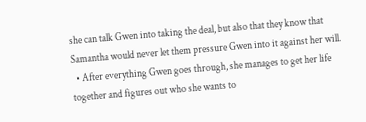she can talk Gwen into taking the deal, but also that they know that Samantha would never let them pressure Gwen into it against her will.
  • After everything Gwen goes through, she manages to get her life together and figures out who she wants to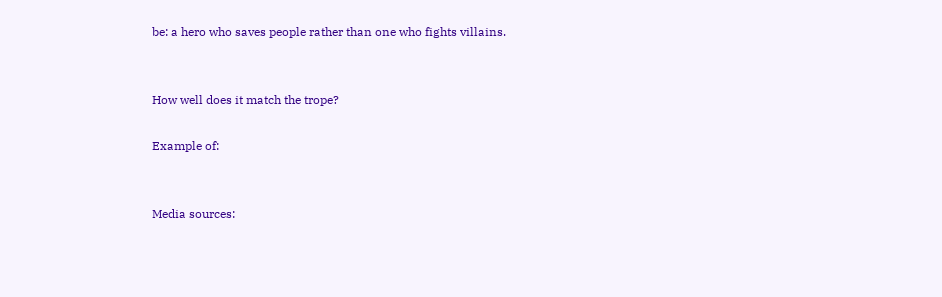be: a hero who saves people rather than one who fights villains.


How well does it match the trope?

Example of:


Media sources: